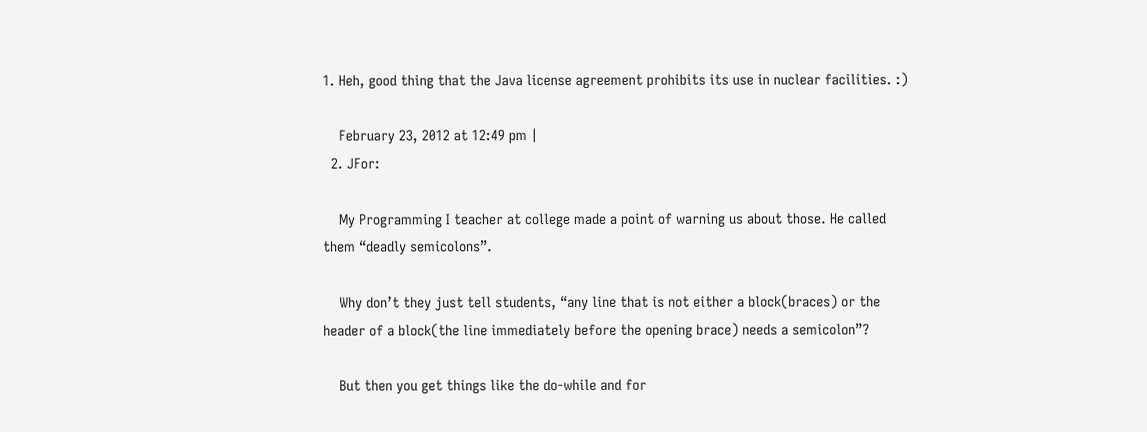1. Heh, good thing that the Java license agreement prohibits its use in nuclear facilities. :)

    February 23, 2012 at 12:49 pm |
  2. JFor:

    My Programming I teacher at college made a point of warning us about those. He called them “deadly semicolons”.

    Why don’t they just tell students, “any line that is not either a block(braces) or the header of a block(the line immediately before the opening brace) needs a semicolon”?

    But then you get things like the do-while and for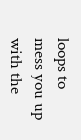loops to mess you up with the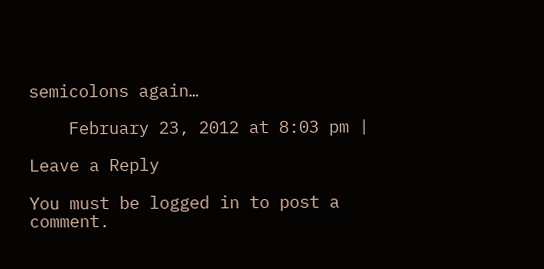semicolons again…

    February 23, 2012 at 8:03 pm |

Leave a Reply

You must be logged in to post a comment.